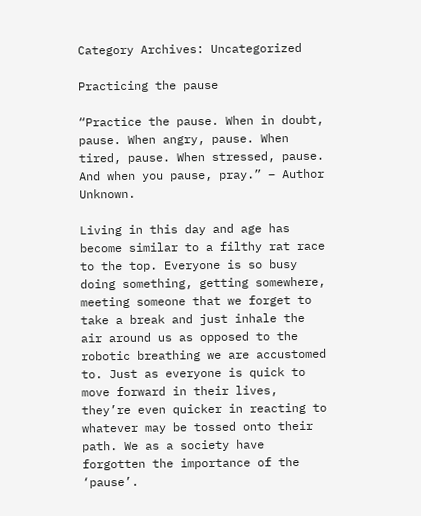Category Archives: Uncategorized

Practicing the pause

“Practice the pause. When in doubt, pause. When angry, pause. When tired, pause. When stressed, pause. And when you pause, pray.” – Author Unknown.

Living in this day and age has become similar to a filthy rat race to the top. Everyone is so busy doing something, getting somewhere, meeting someone that we forget to take a break and just inhale the air around us as opposed to the robotic breathing we are accustomed to. Just as everyone is quick to move forward in their lives, they’re even quicker in reacting to whatever may be tossed onto their path. We as a society have forgotten the importance of the ‘pause’.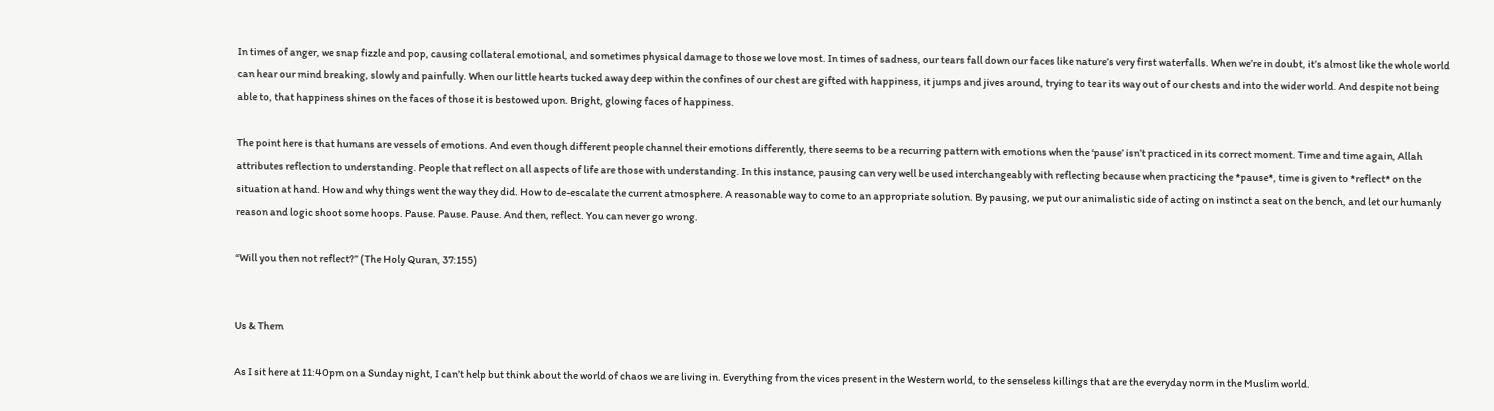In times of anger, we snap fizzle and pop, causing collateral emotional, and sometimes physical damage to those we love most. In times of sadness, our tears fall down our faces like nature’s very first waterfalls. When we’re in doubt, it’s almost like the whole world can hear our mind breaking, slowly and painfully. When our little hearts tucked away deep within the confines of our chest are gifted with happiness, it jumps and jives around, trying to tear its way out of our chests and into the wider world. And despite not being able to, that happiness shines on the faces of those it is bestowed upon. Bright, glowing faces of happiness.

The point here is that humans are vessels of emotions. And even though different people channel their emotions differently, there seems to be a recurring pattern with emotions when the ‘pause’ isn’t practiced in its correct moment. Time and time again, Allah attributes reflection to understanding. People that reflect on all aspects of life are those with understanding. In this instance, pausing can very well be used interchangeably with reflecting because when practicing the *pause*, time is given to *reflect* on the situation at hand. How and why things went the way they did. How to de-escalate the current atmosphere. A reasonable way to come to an appropriate solution. By pausing, we put our animalistic side of acting on instinct a seat on the bench, and let our humanly reason and logic shoot some hoops. Pause. Pause. Pause. And then, reflect. You can never go wrong.

“Will you then not reflect?” (The Holy Quran, 37:155)


Us & Them

As I sit here at 11:40pm on a Sunday night, I can’t help but think about the world of chaos we are living in. Everything from the vices present in the Western world, to the senseless killings that are the everyday norm in the Muslim world.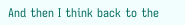And then I think back to the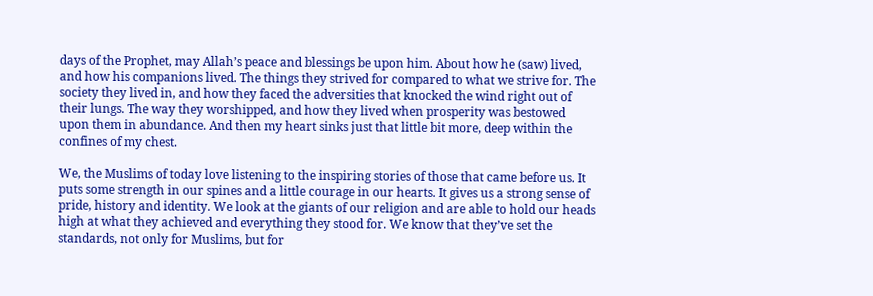days of the Prophet, may Allah’s peace and blessings be upon him. About how he (saw) lived, and how his companions lived. The things they strived for compared to what we strive for. The society they lived in, and how they faced the adversities that knocked the wind right out of their lungs. The way they worshipped, and how they lived when prosperity was bestowed upon them in abundance. And then my heart sinks just that little bit more, deep within the confines of my chest.

We, the Muslims of today love listening to the inspiring stories of those that came before us. It puts some strength in our spines and a little courage in our hearts. It gives us a strong sense of pride, history and identity. We look at the giants of our religion and are able to hold our heads high at what they achieved and everything they stood for. We know that they’ve set the standards, not only for Muslims, but for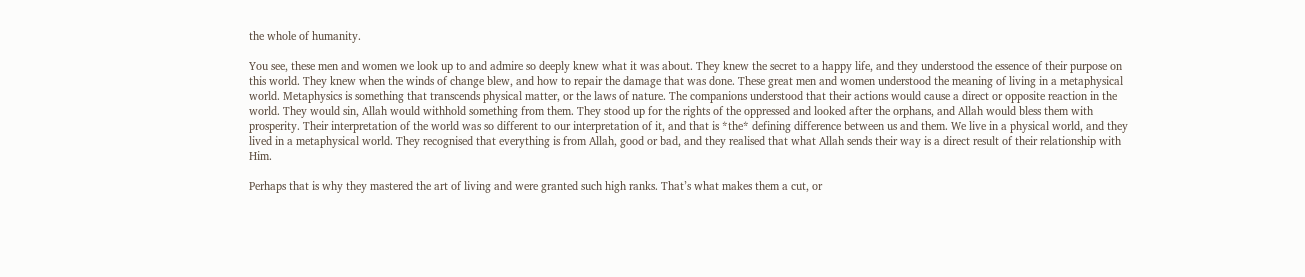the whole of humanity.

You see, these men and women we look up to and admire so deeply knew what it was about. They knew the secret to a happy life, and they understood the essence of their purpose on this world. They knew when the winds of change blew, and how to repair the damage that was done. These great men and women understood the meaning of living in a metaphysical world. Metaphysics is something that transcends physical matter, or the laws of nature. The companions understood that their actions would cause a direct or opposite reaction in the world. They would sin, Allah would withhold something from them. They stood up for the rights of the oppressed and looked after the orphans, and Allah would bless them with prosperity. Their interpretation of the world was so different to our interpretation of it, and that is *the* defining difference between us and them. We live in a physical world, and they lived in a metaphysical world. They recognised that everything is from Allah, good or bad, and they realised that what Allah sends their way is a direct result of their relationship with Him.

Perhaps that is why they mastered the art of living and were granted such high ranks. That’s what makes them a cut, or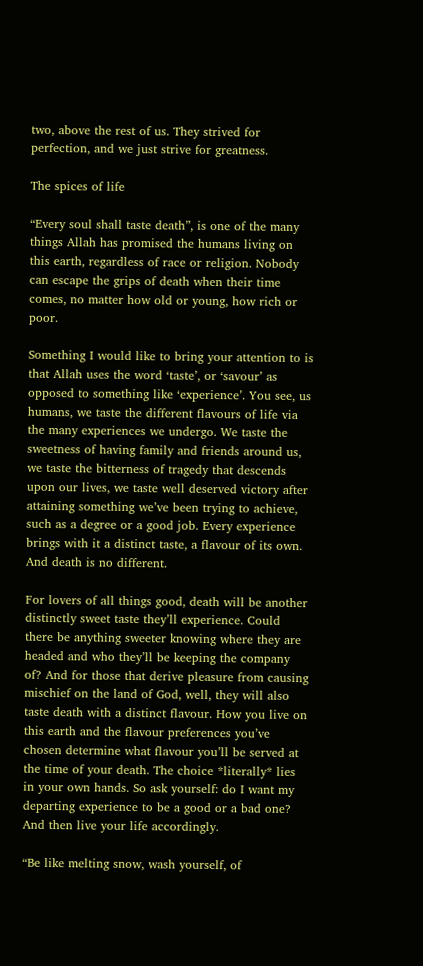two, above the rest of us. They strived for perfection, and we just strive for greatness.

The spices of life

“Every soul shall taste death”, is one of the many things Allah has promised the humans living on this earth, regardless of race or religion. Nobody can escape the grips of death when their time comes, no matter how old or young, how rich or poor.

Something I would like to bring your attention to is that Allah uses the word ‘taste’, or ‘savour’ as opposed to something like ‘experience’. You see, us humans, we taste the different flavours of life via the many experiences we undergo. We taste the sweetness of having family and friends around us, we taste the bitterness of tragedy that descends upon our lives, we taste well deserved victory after attaining something we’ve been trying to achieve, such as a degree or a good job. Every experience brings with it a distinct taste, a flavour of its own. And death is no different.

For lovers of all things good, death will be another distinctly sweet taste they’ll experience. Could there be anything sweeter knowing where they are headed and who they’ll be keeping the company of? And for those that derive pleasure from causing mischief on the land of God, well, they will also taste death with a distinct flavour. How you live on this earth and the flavour preferences you’ve chosen determine what flavour you’ll be served at the time of your death. The choice *literally* lies in your own hands. So ask yourself: do I want my departing experience to be a good or a bad one? And then live your life accordingly.

“Be like melting snow, wash yourself, of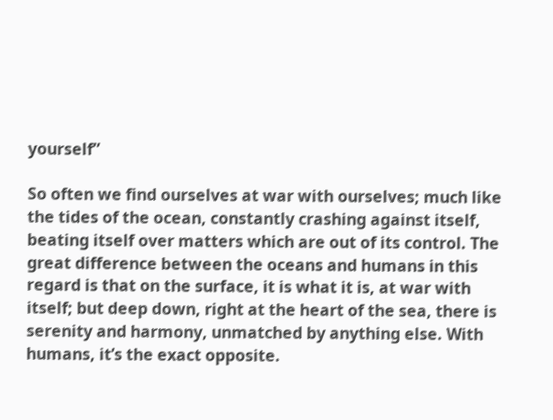yourself”

So often we find ourselves at war with ourselves; much like the tides of the ocean, constantly crashing against itself, beating itself over matters which are out of its control. The great difference between the oceans and humans in this regard is that on the surface, it is what it is, at war with itself; but deep down, right at the heart of the sea, there is serenity and harmony, unmatched by anything else. With humans, it’s the exact opposite.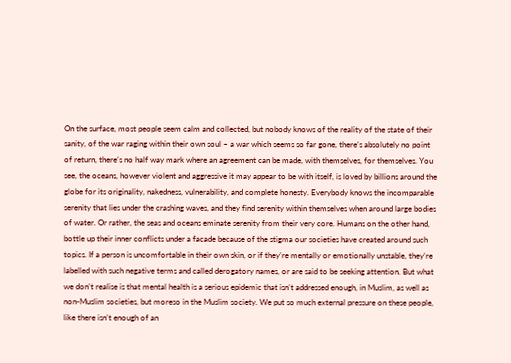On the surface, most people seem calm and collected, but nobody knows of the reality of the state of their sanity, of the war raging within their own soul – a war which seems so far gone, there’s absolutely no point of return, there’s no half way mark where an agreement can be made, with themselves, for themselves. You see, the oceans, however violent and aggressive it may appear to be with itself, is loved by billions around the globe for its originality, nakedness, vulnerability, and complete honesty. Everybody knows the incomparable serenity that lies under the crashing waves, and they find serenity within themselves when around large bodies of water. Or rather, the seas and oceans eminate serenity from their very core. Humans on the other hand, bottle up their inner conflicts under a facade because of the stigma our societies have created around such topics. If a person is uncomfortable in their own skin, or if they’re mentally or emotionally unstable, they’re labelled with such negative terms and called derogatory names, or are said to be seeking attention. But what we don’t realise is that mental health is a serious epidemic that isn’t addressed enough, in Muslim, as well as non-Muslim societies, but moreso in the Muslim society. We put so much external pressure on these people, like there isn’t enough of an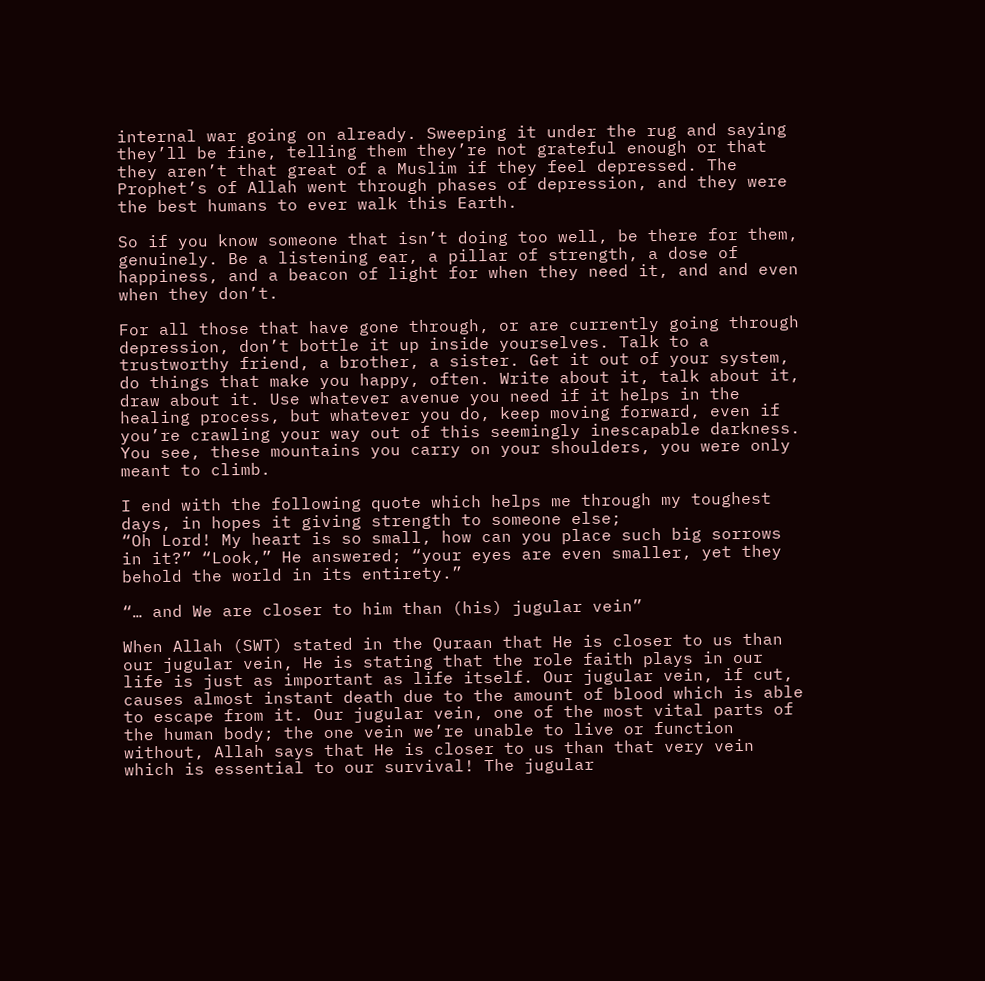internal war going on already. Sweeping it under the rug and saying they’ll be fine, telling them they’re not grateful enough or that they aren’t that great of a Muslim if they feel depressed. The Prophet’s of Allah went through phases of depression, and they were the best humans to ever walk this Earth.

So if you know someone that isn’t doing too well, be there for them, genuinely. Be a listening ear, a pillar of strength, a dose of happiness, and a beacon of light for when they need it, and and even when they don’t.

For all those that have gone through, or are currently going through depression, don’t bottle it up inside yourselves. Talk to a trustworthy friend, a brother, a sister. Get it out of your system, do things that make you happy, often. Write about it, talk about it, draw about it. Use whatever avenue you need if it helps in the healing process, but whatever you do, keep moving forward, even if you’re crawling your way out of this seemingly inescapable darkness. You see, these mountains you carry on your shoulders, you were only meant to climb.

I end with the following quote which helps me through my toughest days, in hopes it giving strength to someone else;
“Oh Lord! My heart is so small, how can you place such big sorrows in it?” “Look,” He answered; “your eyes are even smaller, yet they behold the world in its entirety.”

“… and We are closer to him than (his) jugular vein”

When Allah (SWT) stated in the Quraan that He is closer to us than our jugular vein, He is stating that the role faith plays in our life is just as important as life itself. Our jugular vein, if cut, causes almost instant death due to the amount of blood which is able to escape from it. Our jugular vein, one of the most vital parts of the human body; the one vein we’re unable to live or function without, Allah says that He is closer to us than that very vein which is essential to our survival! The jugular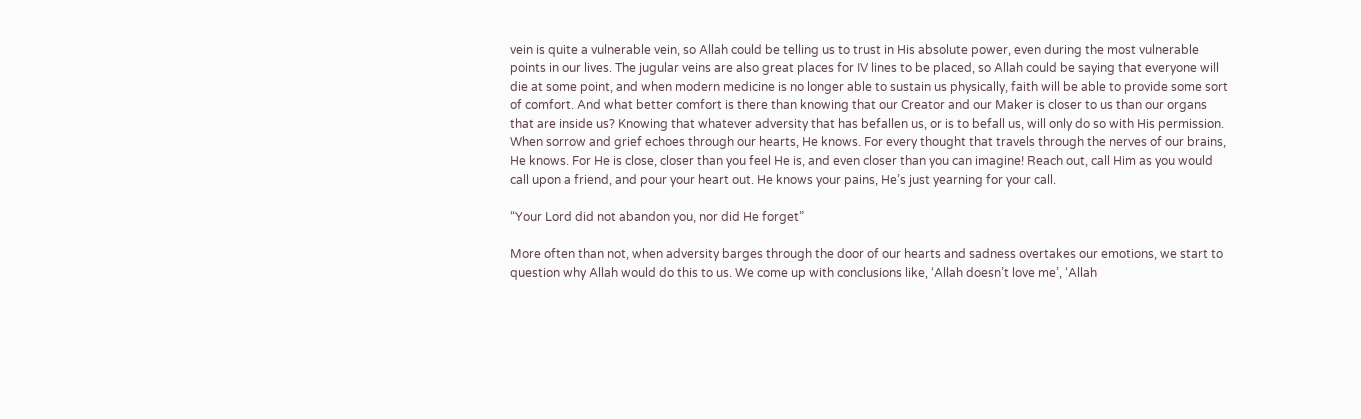vein is quite a vulnerable vein, so Allah could be telling us to trust in His absolute power, even during the most vulnerable points in our lives. The jugular veins are also great places for IV lines to be placed, so Allah could be saying that everyone will die at some point, and when modern medicine is no longer able to sustain us physically, faith will be able to provide some sort of comfort. And what better comfort is there than knowing that our Creator and our Maker is closer to us than our organs that are inside us? Knowing that whatever adversity that has befallen us, or is to befall us, will only do so with His permission. When sorrow and grief echoes through our hearts, He knows. For every thought that travels through the nerves of our brains, He knows. For He is close, closer than you feel He is, and even closer than you can imagine! Reach out, call Him as you would call upon a friend, and pour your heart out. He knows your pains, He’s just yearning for your call.

“Your Lord did not abandon you, nor did He forget”

More often than not, when adversity barges through the door of our hearts and sadness overtakes our emotions, we start to question why Allah would do this to us. We come up with conclusions like, ‘Allah doesn’t love me’, ‘Allah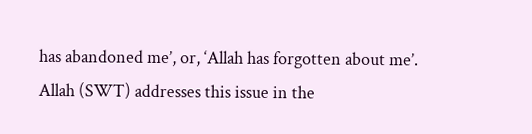has abandoned me’, or, ‘Allah has forgotten about me’. Allah (SWT) addresses this issue in the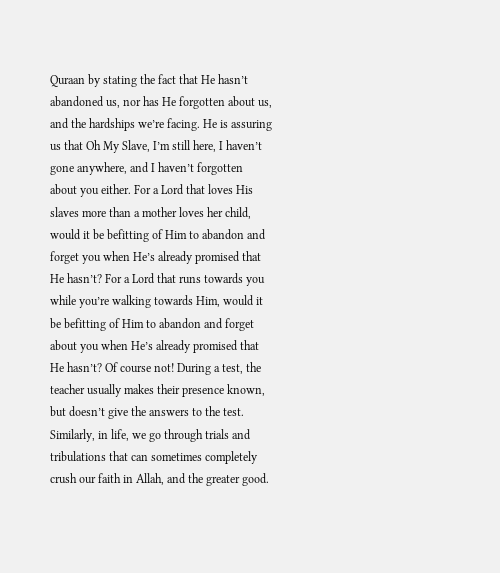Quraan by stating the fact that He hasn’t abandoned us, nor has He forgotten about us, and the hardships we’re facing. He is assuring us that Oh My Slave, I’m still here, I haven’t gone anywhere, and I haven’t forgotten about you either. For a Lord that loves His slaves more than a mother loves her child, would it be befitting of Him to abandon and forget you when He’s already promised that He hasn’t? For a Lord that runs towards you while you’re walking towards Him, would it be befitting of Him to abandon and forget about you when He’s already promised that He hasn’t? Of course not! During a test, the teacher usually makes their presence known, but doesn’t give the answers to the test. Similarly, in life, we go through trials and tribulations that can sometimes completely crush our faith in Allah, and the greater good.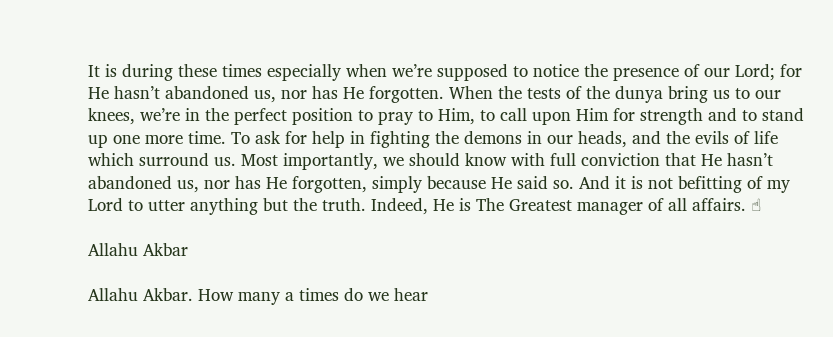It is during these times especially when we’re supposed to notice the presence of our Lord; for He hasn’t abandoned us, nor has He forgotten. When the tests of the dunya bring us to our knees, we’re in the perfect position to pray to Him, to call upon Him for strength and to stand up one more time. To ask for help in fighting the demons in our heads, and the evils of life which surround us. Most importantly, we should know with full conviction that He hasn’t abandoned us, nor has He forgotten, simply because He said so. And it is not befitting of my Lord to utter anything but the truth. Indeed, He is The Greatest manager of all affairs. ☝

Allahu Akbar

Allahu Akbar. How many a times do we hear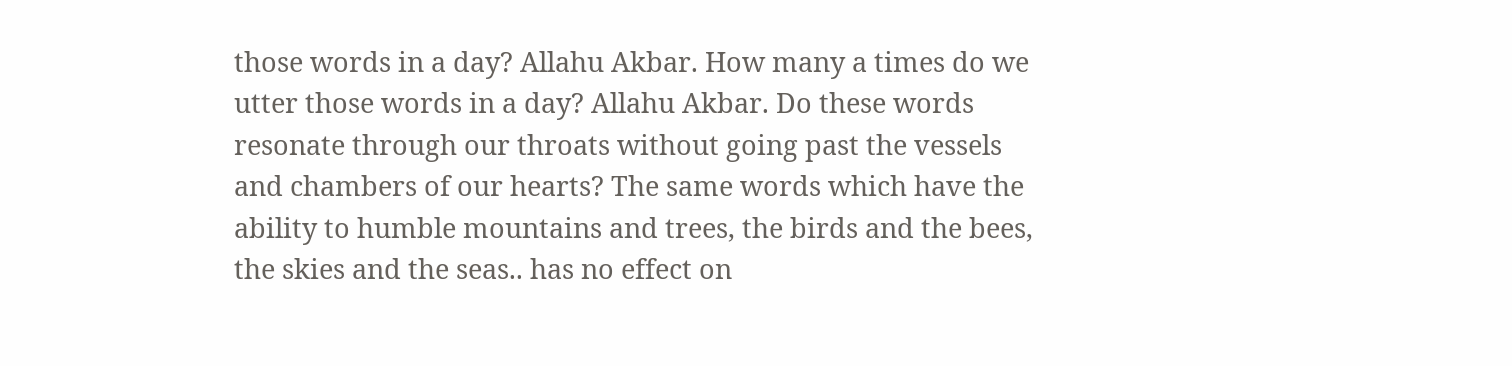those words in a day? Allahu Akbar. How many a times do we utter those words in a day? Allahu Akbar. Do these words resonate through our throats without going past the vessels and chambers of our hearts? The same words which have the ability to humble mountains and trees, the birds and the bees, the skies and the seas.. has no effect on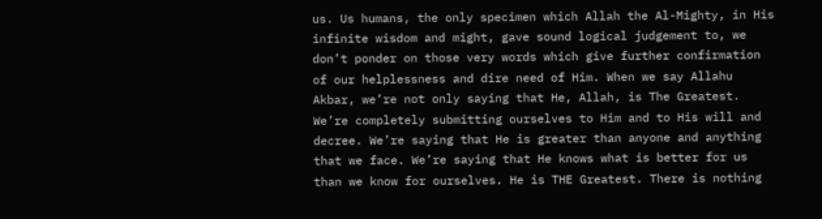us. Us humans, the only specimen which Allah the Al-Mighty, in His infinite wisdom and might, gave sound logical judgement to, we don’t ponder on those very words which give further confirmation of our helplessness and dire need of Him. When we say Allahu Akbar, we’re not only saying that He, Allah, is The Greatest. We’re completely submitting ourselves to Him and to His will and decree. We’re saying that He is greater than anyone and anything that we face. We’re saying that He knows what is better for us than we know for ourselves. He is THE Greatest. There is nothing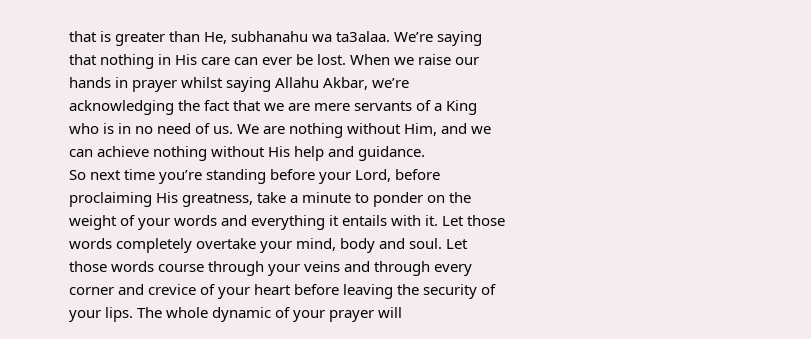that is greater than He, subhanahu wa ta3alaa. We’re saying that nothing in His care can ever be lost. When we raise our hands in prayer whilst saying Allahu Akbar, we’re acknowledging the fact that we are mere servants of a King who is in no need of us. We are nothing without Him, and we can achieve nothing without His help and guidance.
So next time you’re standing before your Lord, before proclaiming His greatness, take a minute to ponder on the weight of your words and everything it entails with it. Let those words completely overtake your mind, body and soul. Let those words course through your veins and through every corner and crevice of your heart before leaving the security of your lips. The whole dynamic of your prayer will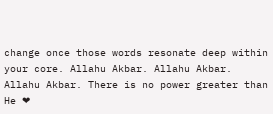change once those words resonate deep within your core. Allahu Akbar. Allahu Akbar. Allahu Akbar. There is no power greater than He ❤